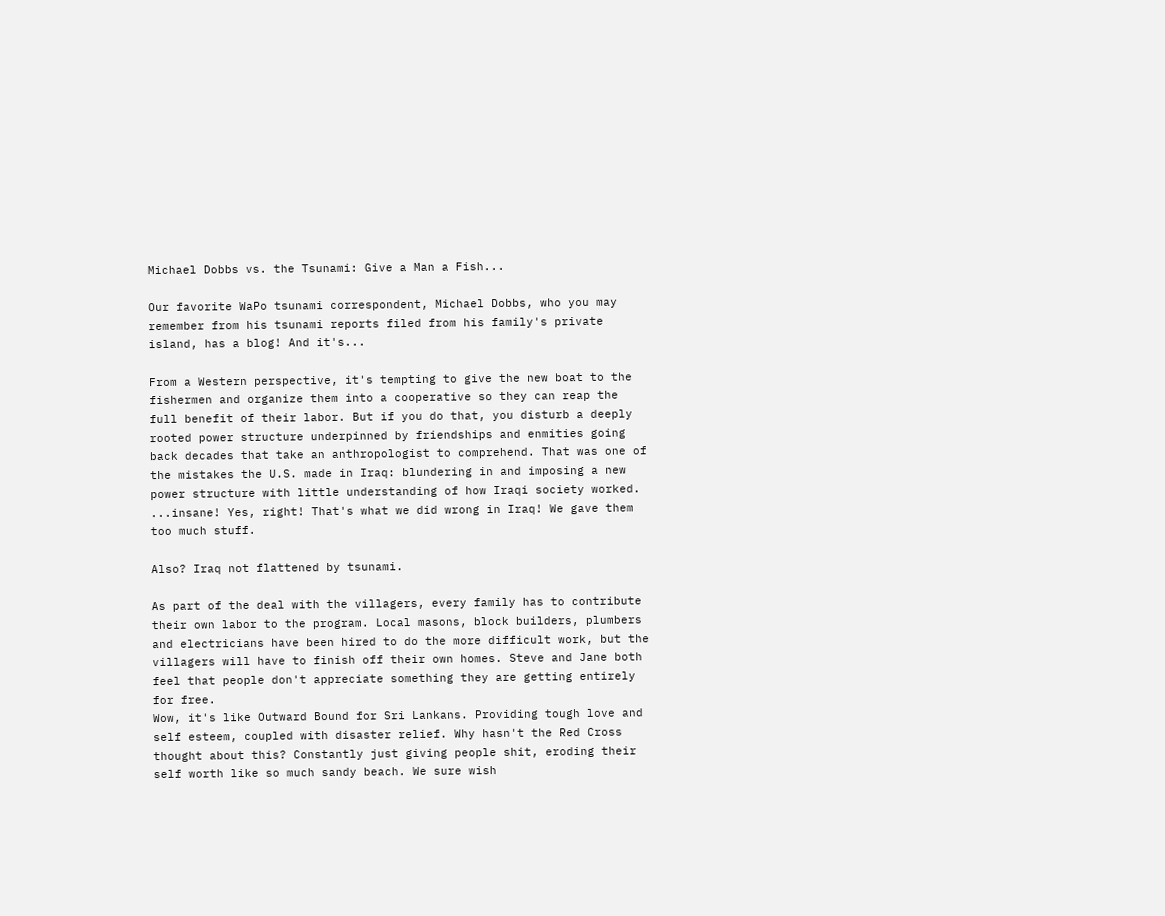Michael Dobbs vs. the Tsunami: Give a Man a Fish...

Our favorite WaPo tsunami correspondent, Michael Dobbs, who you may remember from his tsunami reports filed from his family's private island, has a blog! And it's...

From a Western perspective, it's tempting to give the new boat to the fishermen and organize them into a cooperative so they can reap the full benefit of their labor. But if you do that, you disturb a deeply rooted power structure underpinned by friendships and enmities going back decades that take an anthropologist to comprehend. That was one of the mistakes the U.S. made in Iraq: blundering in and imposing a new power structure with little understanding of how Iraqi society worked.
...insane! Yes, right! That's what we did wrong in Iraq! We gave them too much stuff.

Also? Iraq not flattened by tsunami.

As part of the deal with the villagers, every family has to contribute their own labor to the program. Local masons, block builders, plumbers and electricians have been hired to do the more difficult work, but the villagers will have to finish off their own homes. Steve and Jane both feel that people don't appreciate something they are getting entirely for free.
Wow, it's like Outward Bound for Sri Lankans. Providing tough love and self esteem, coupled with disaster relief. Why hasn't the Red Cross thought about this? Constantly just giving people shit, eroding their self worth like so much sandy beach. We sure wish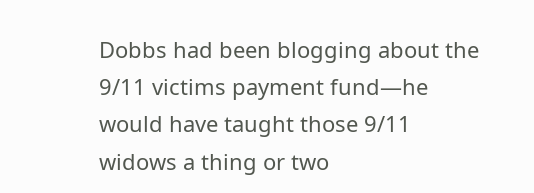Dobbs had been blogging about the 9/11 victims payment fund—he would have taught those 9/11 widows a thing or two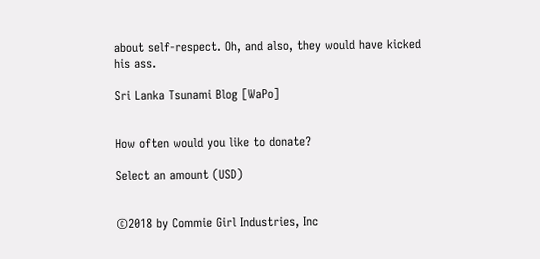about self-respect. Oh, and also, they would have kicked his ass.

Sri Lanka Tsunami Blog [WaPo]


How often would you like to donate?

Select an amount (USD)


©2018 by Commie Girl Industries, Inc